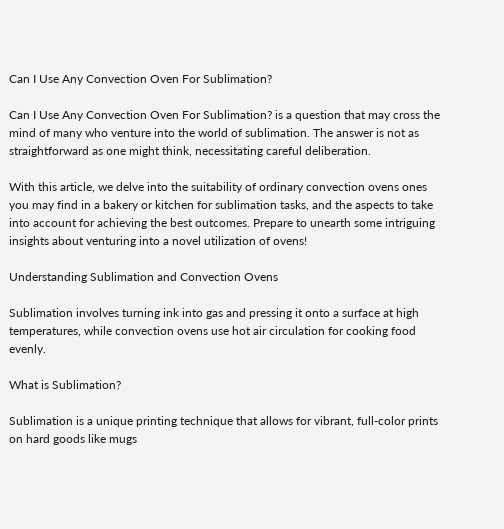Can I Use Any Convection Oven For Sublimation?

Can I Use Any Convection Oven For Sublimation? is a question that may cross the mind of many who venture into the world of sublimation. The answer is not as straightforward as one might think, necessitating careful deliberation.

With this article, we delve into the suitability of ordinary convection ovens ones you may find in a bakery or kitchen for sublimation tasks, and the aspects to take into account for achieving the best outcomes. Prepare to unearth some intriguing insights about venturing into a novel utilization of ovens!

Understanding Sublimation and Convection Ovens

Sublimation involves turning ink into gas and pressing it onto a surface at high temperatures, while convection ovens use hot air circulation for cooking food evenly.

What is Sublimation?

Sublimation is a unique printing technique that allows for vibrant, full-color prints on hard goods like mugs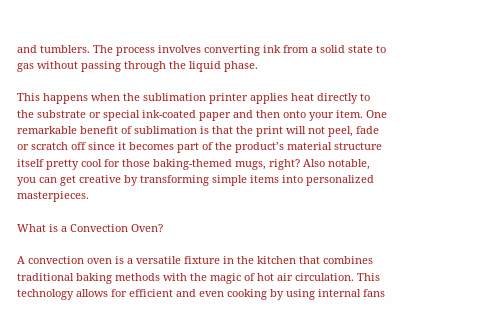and tumblers. The process involves converting ink from a solid state to gas without passing through the liquid phase.

This happens when the sublimation printer applies heat directly to the substrate or special ink-coated paper and then onto your item. One remarkable benefit of sublimation is that the print will not peel, fade or scratch off since it becomes part of the product’s material structure itself pretty cool for those baking-themed mugs, right? Also notable, you can get creative by transforming simple items into personalized masterpieces.

What is a Convection Oven?

A convection oven is a versatile fixture in the kitchen that combines traditional baking methods with the magic of hot air circulation. This technology allows for efficient and even cooking by using internal fans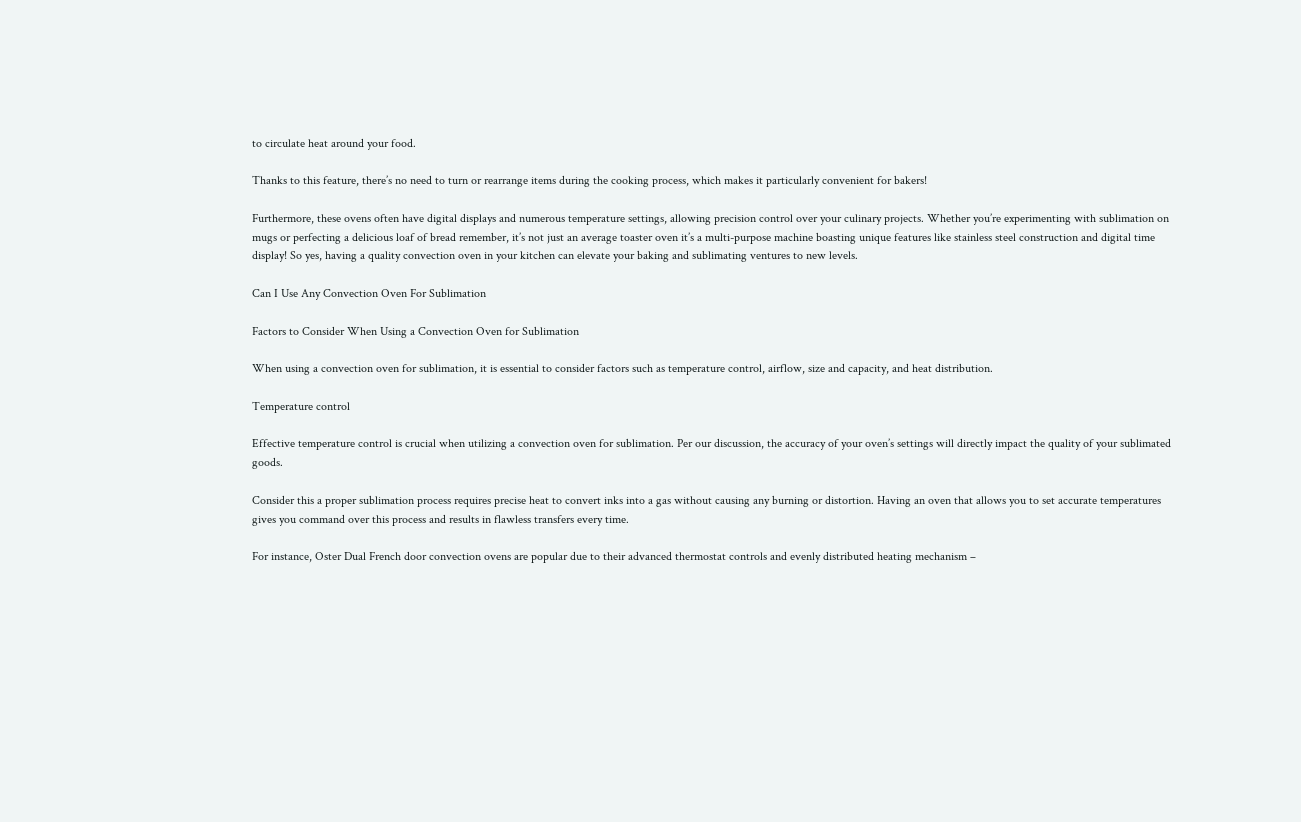to circulate heat around your food.

Thanks to this feature, there’s no need to turn or rearrange items during the cooking process, which makes it particularly convenient for bakers!

Furthermore, these ovens often have digital displays and numerous temperature settings, allowing precision control over your culinary projects. Whether you’re experimenting with sublimation on mugs or perfecting a delicious loaf of bread remember, it’s not just an average toaster oven it’s a multi-purpose machine boasting unique features like stainless steel construction and digital time display! So yes, having a quality convection oven in your kitchen can elevate your baking and sublimating ventures to new levels.

Can I Use Any Convection Oven For Sublimation

Factors to Consider When Using a Convection Oven for Sublimation

When using a convection oven for sublimation, it is essential to consider factors such as temperature control, airflow, size and capacity, and heat distribution.

Temperature control

Effective temperature control is crucial when utilizing a convection oven for sublimation. Per our discussion, the accuracy of your oven’s settings will directly impact the quality of your sublimated goods.

Consider this a proper sublimation process requires precise heat to convert inks into a gas without causing any burning or distortion. Having an oven that allows you to set accurate temperatures gives you command over this process and results in flawless transfers every time.

For instance, Oster Dual French door convection ovens are popular due to their advanced thermostat controls and evenly distributed heating mechanism –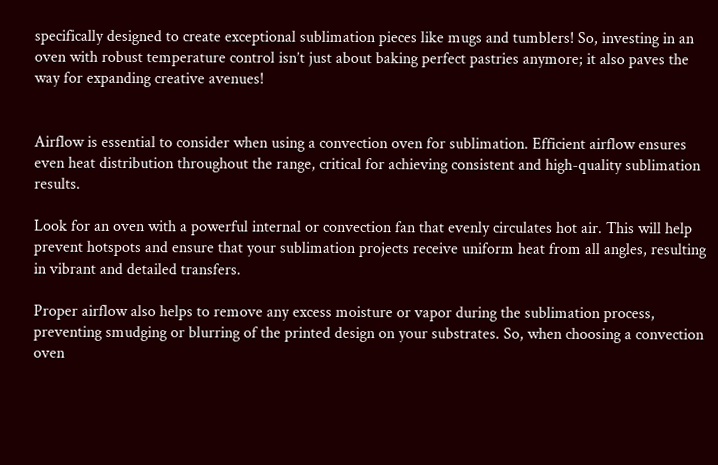specifically designed to create exceptional sublimation pieces like mugs and tumblers! So, investing in an oven with robust temperature control isn’t just about baking perfect pastries anymore; it also paves the way for expanding creative avenues!


Airflow is essential to consider when using a convection oven for sublimation. Efficient airflow ensures even heat distribution throughout the range, critical for achieving consistent and high-quality sublimation results.

Look for an oven with a powerful internal or convection fan that evenly circulates hot air. This will help prevent hotspots and ensure that your sublimation projects receive uniform heat from all angles, resulting in vibrant and detailed transfers.

Proper airflow also helps to remove any excess moisture or vapor during the sublimation process, preventing smudging or blurring of the printed design on your substrates. So, when choosing a convection oven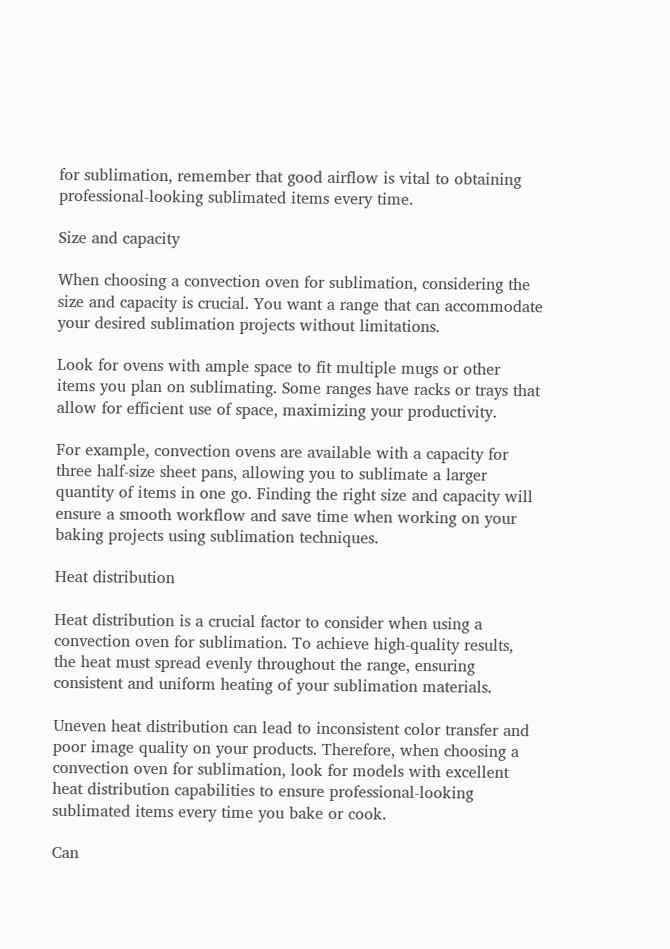for sublimation, remember that good airflow is vital to obtaining professional-looking sublimated items every time.

Size and capacity

When choosing a convection oven for sublimation, considering the size and capacity is crucial. You want a range that can accommodate your desired sublimation projects without limitations.

Look for ovens with ample space to fit multiple mugs or other items you plan on sublimating. Some ranges have racks or trays that allow for efficient use of space, maximizing your productivity.

For example, convection ovens are available with a capacity for three half-size sheet pans, allowing you to sublimate a larger quantity of items in one go. Finding the right size and capacity will ensure a smooth workflow and save time when working on your baking projects using sublimation techniques.

Heat distribution

Heat distribution is a crucial factor to consider when using a convection oven for sublimation. To achieve high-quality results, the heat must spread evenly throughout the range, ensuring consistent and uniform heating of your sublimation materials.

Uneven heat distribution can lead to inconsistent color transfer and poor image quality on your products. Therefore, when choosing a convection oven for sublimation, look for models with excellent heat distribution capabilities to ensure professional-looking sublimated items every time you bake or cook.

Can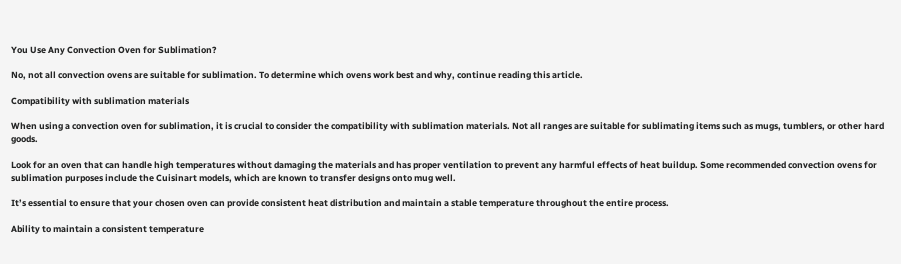You Use Any Convection Oven for Sublimation?

No, not all convection ovens are suitable for sublimation. To determine which ovens work best and why, continue reading this article.

Compatibility with sublimation materials

When using a convection oven for sublimation, it is crucial to consider the compatibility with sublimation materials. Not all ranges are suitable for sublimating items such as mugs, tumblers, or other hard goods.

Look for an oven that can handle high temperatures without damaging the materials and has proper ventilation to prevent any harmful effects of heat buildup. Some recommended convection ovens for sublimation purposes include the Cuisinart models, which are known to transfer designs onto mug well.

It’s essential to ensure that your chosen oven can provide consistent heat distribution and maintain a stable temperature throughout the entire process.

Ability to maintain a consistent temperature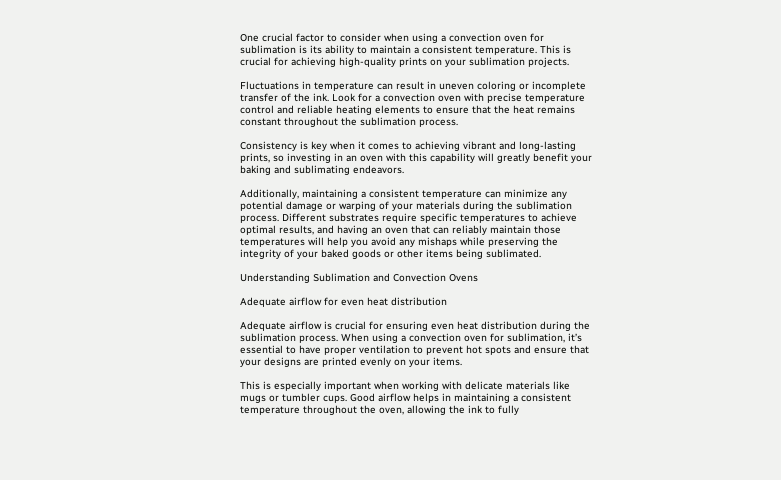One crucial factor to consider when using a convection oven for sublimation is its ability to maintain a consistent temperature. This is crucial for achieving high-quality prints on your sublimation projects.

Fluctuations in temperature can result in uneven coloring or incomplete transfer of the ink. Look for a convection oven with precise temperature control and reliable heating elements to ensure that the heat remains constant throughout the sublimation process.

Consistency is key when it comes to achieving vibrant and long-lasting prints, so investing in an oven with this capability will greatly benefit your baking and sublimating endeavors.

Additionally, maintaining a consistent temperature can minimize any potential damage or warping of your materials during the sublimation process. Different substrates require specific temperatures to achieve optimal results, and having an oven that can reliably maintain those temperatures will help you avoid any mishaps while preserving the integrity of your baked goods or other items being sublimated.

Understanding Sublimation and Convection Ovens

Adequate airflow for even heat distribution

Adequate airflow is crucial for ensuring even heat distribution during the sublimation process. When using a convection oven for sublimation, it’s essential to have proper ventilation to prevent hot spots and ensure that your designs are printed evenly on your items.

This is especially important when working with delicate materials like mugs or tumbler cups. Good airflow helps in maintaining a consistent temperature throughout the oven, allowing the ink to fully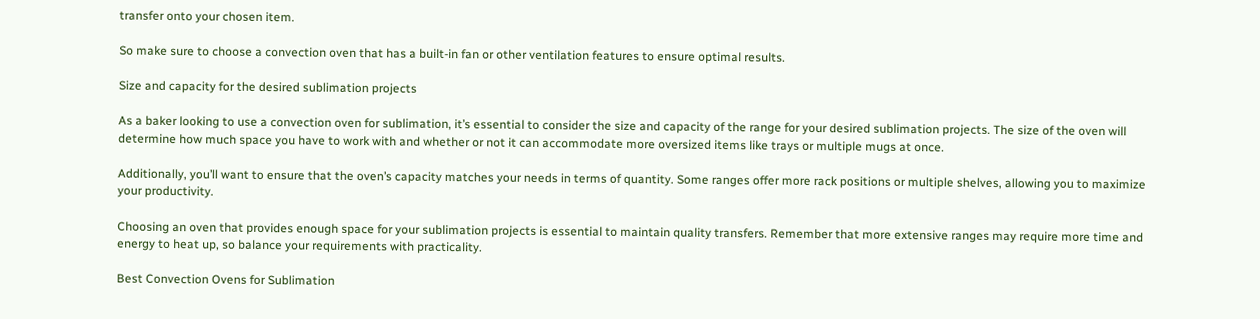transfer onto your chosen item.

So make sure to choose a convection oven that has a built-in fan or other ventilation features to ensure optimal results.

Size and capacity for the desired sublimation projects

As a baker looking to use a convection oven for sublimation, it’s essential to consider the size and capacity of the range for your desired sublimation projects. The size of the oven will determine how much space you have to work with and whether or not it can accommodate more oversized items like trays or multiple mugs at once.

Additionally, you’ll want to ensure that the oven’s capacity matches your needs in terms of quantity. Some ranges offer more rack positions or multiple shelves, allowing you to maximize your productivity.

Choosing an oven that provides enough space for your sublimation projects is essential to maintain quality transfers. Remember that more extensive ranges may require more time and energy to heat up, so balance your requirements with practicality.

Best Convection Ovens for Sublimation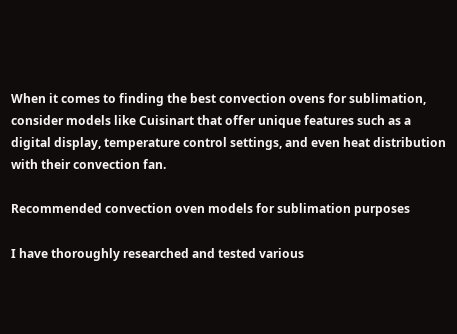When it comes to finding the best convection ovens for sublimation, consider models like Cuisinart that offer unique features such as a digital display, temperature control settings, and even heat distribution with their convection fan.

Recommended convection oven models for sublimation purposes

I have thoroughly researched and tested various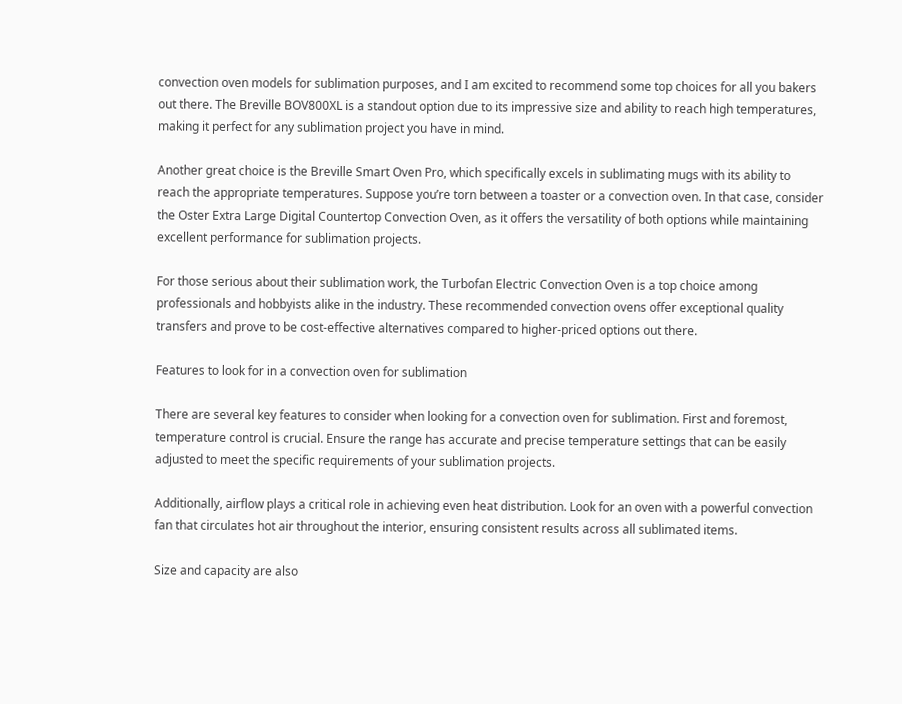convection oven models for sublimation purposes, and I am excited to recommend some top choices for all you bakers out there. The Breville BOV800XL is a standout option due to its impressive size and ability to reach high temperatures, making it perfect for any sublimation project you have in mind.

Another great choice is the Breville Smart Oven Pro, which specifically excels in sublimating mugs with its ability to reach the appropriate temperatures. Suppose you’re torn between a toaster or a convection oven. In that case, consider the Oster Extra Large Digital Countertop Convection Oven, as it offers the versatility of both options while maintaining excellent performance for sublimation projects.

For those serious about their sublimation work, the Turbofan Electric Convection Oven is a top choice among professionals and hobbyists alike in the industry. These recommended convection ovens offer exceptional quality transfers and prove to be cost-effective alternatives compared to higher-priced options out there.

Features to look for in a convection oven for sublimation

There are several key features to consider when looking for a convection oven for sublimation. First and foremost, temperature control is crucial. Ensure the range has accurate and precise temperature settings that can be easily adjusted to meet the specific requirements of your sublimation projects.

Additionally, airflow plays a critical role in achieving even heat distribution. Look for an oven with a powerful convection fan that circulates hot air throughout the interior, ensuring consistent results across all sublimated items.

Size and capacity are also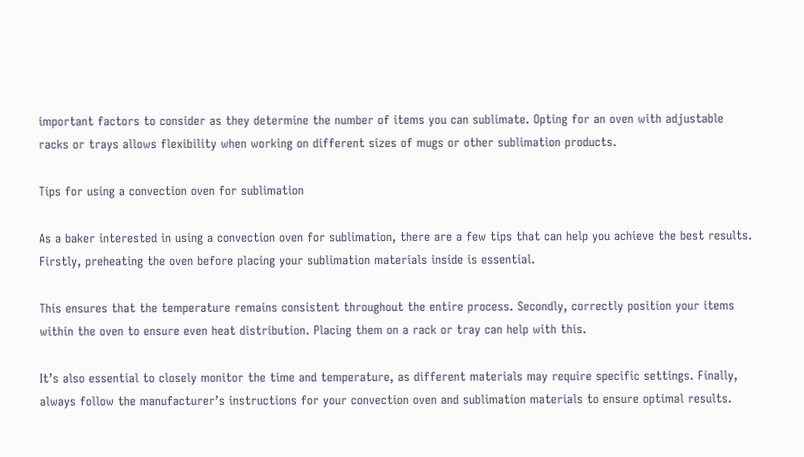important factors to consider as they determine the number of items you can sublimate. Opting for an oven with adjustable racks or trays allows flexibility when working on different sizes of mugs or other sublimation products.

Tips for using a convection oven for sublimation

As a baker interested in using a convection oven for sublimation, there are a few tips that can help you achieve the best results. Firstly, preheating the oven before placing your sublimation materials inside is essential.

This ensures that the temperature remains consistent throughout the entire process. Secondly, correctly position your items within the oven to ensure even heat distribution. Placing them on a rack or tray can help with this.

It’s also essential to closely monitor the time and temperature, as different materials may require specific settings. Finally, always follow the manufacturer’s instructions for your convection oven and sublimation materials to ensure optimal results.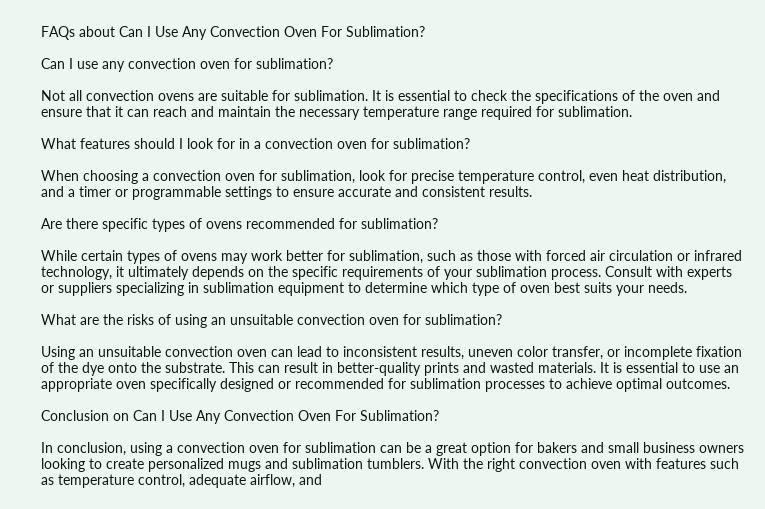FAQs about Can I Use Any Convection Oven For Sublimation?

Can I use any convection oven for sublimation?

Not all convection ovens are suitable for sublimation. It is essential to check the specifications of the oven and ensure that it can reach and maintain the necessary temperature range required for sublimation.

What features should I look for in a convection oven for sublimation?

When choosing a convection oven for sublimation, look for precise temperature control, even heat distribution, and a timer or programmable settings to ensure accurate and consistent results.

Are there specific types of ovens recommended for sublimation?

While certain types of ovens may work better for sublimation, such as those with forced air circulation or infrared technology, it ultimately depends on the specific requirements of your sublimation process. Consult with experts or suppliers specializing in sublimation equipment to determine which type of oven best suits your needs.

What are the risks of using an unsuitable convection oven for sublimation?

Using an unsuitable convection oven can lead to inconsistent results, uneven color transfer, or incomplete fixation of the dye onto the substrate. This can result in better-quality prints and wasted materials. It is essential to use an appropriate oven specifically designed or recommended for sublimation processes to achieve optimal outcomes.

Conclusion on Can I Use Any Convection Oven For Sublimation?

In conclusion, using a convection oven for sublimation can be a great option for bakers and small business owners looking to create personalized mugs and sublimation tumblers. With the right convection oven with features such as temperature control, adequate airflow, and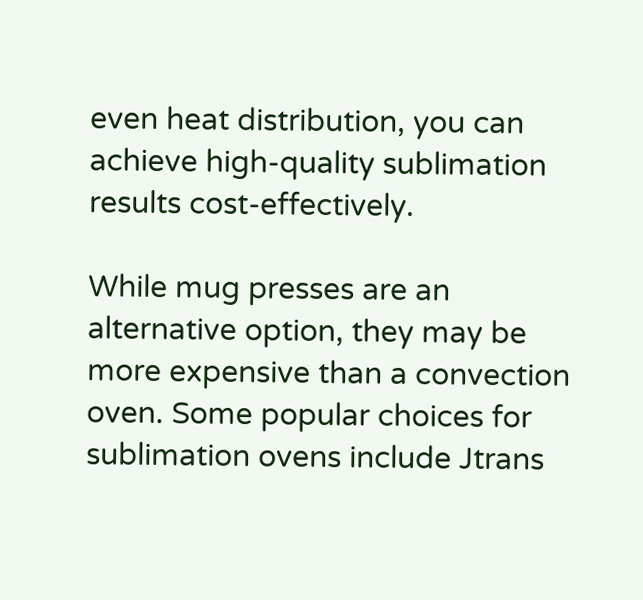even heat distribution, you can achieve high-quality sublimation results cost-effectively.

While mug presses are an alternative option, they may be more expensive than a convection oven. Some popular choices for sublimation ovens include Jtrans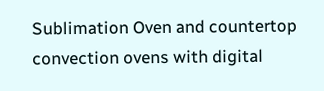Sublimation Oven and countertop convection ovens with digital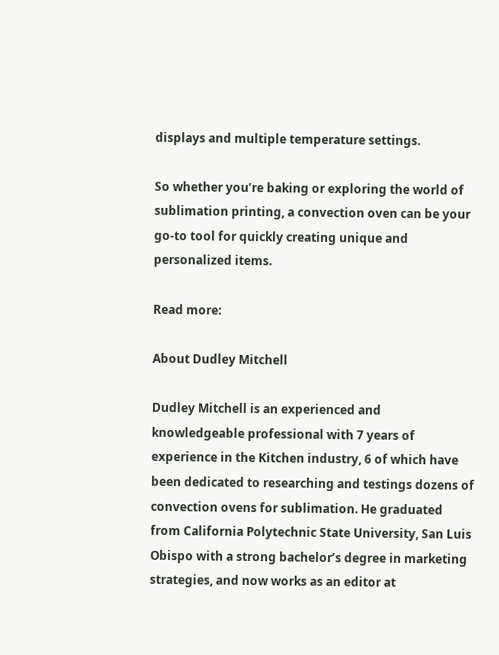displays and multiple temperature settings.

So whether you’re baking or exploring the world of sublimation printing, a convection oven can be your go-to tool for quickly creating unique and personalized items.

Read more:

About Dudley Mitchell

Dudley Mitchell is an experienced and knowledgeable professional with 7 years of experience in the Kitchen industry, 6 of which have been dedicated to researching and testings dozens of convection ovens for sublimation. He graduated from California Polytechnic State University, San Luis Obispo with a strong bachelor’s degree in marketing strategies, and now works as an editor at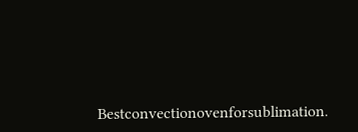Bestconvectionovenforsublimation.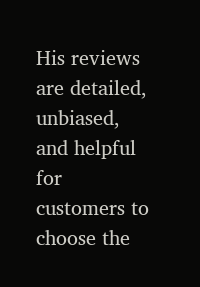His reviews are detailed, unbiased, and helpful for customers to choose the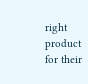right product for their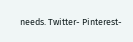needs. Twitter- Pinterest-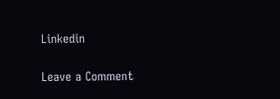Linkedin

Leave a Comment